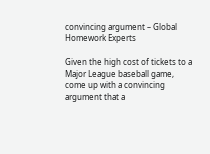convincing argument – Global Homework Experts

Given the high cost of tickets to a Major League baseball game, come up with a convincing argument that a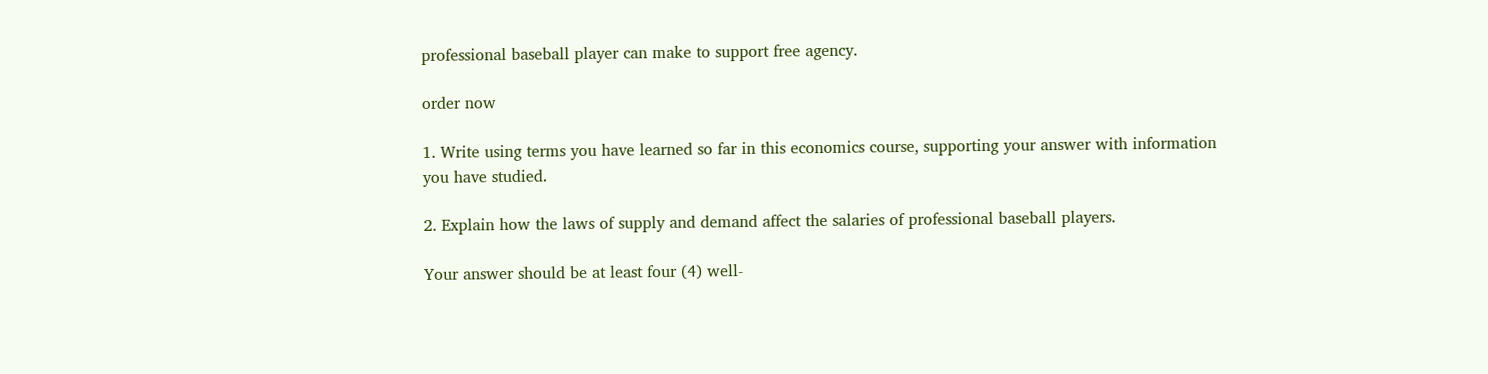professional baseball player can make to support free agency.

order now

1. Write using terms you have learned so far in this economics course, supporting your answer with information you have studied.

2. Explain how the laws of supply and demand affect the salaries of professional baseball players.

Your answer should be at least four (4) well-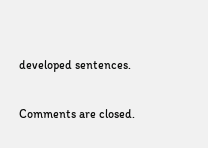developed sentences.

Comments are closed.